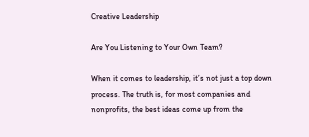Creative Leadership

Are You Listening to Your Own Team?

When it comes to leadership, it’s not just a top down process. The truth is, for most companies and nonprofits, the best ideas come up from the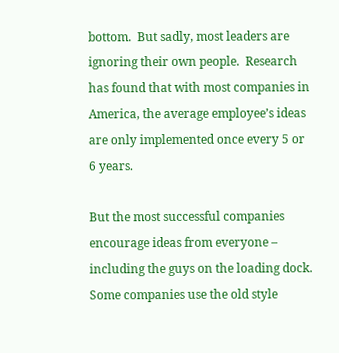bottom.  But sadly, most leaders are ignoring their own people.  Research has found that with most companies in America, the average employee’s ideas are only implemented once every 5 or 6 years.

But the most successful companies encourage ideas from everyone – including the guys on the loading dock.  Some companies use the old style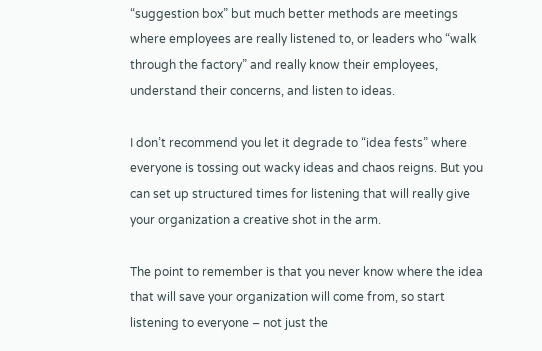“suggestion box” but much better methods are meetings where employees are really listened to, or leaders who “walk through the factory” and really know their employees, understand their concerns, and listen to ideas.

I don’t recommend you let it degrade to “idea fests” where everyone is tossing out wacky ideas and chaos reigns. But you can set up structured times for listening that will really give your organization a creative shot in the arm.

The point to remember is that you never know where the idea that will save your organization will come from, so start listening to everyone – not just the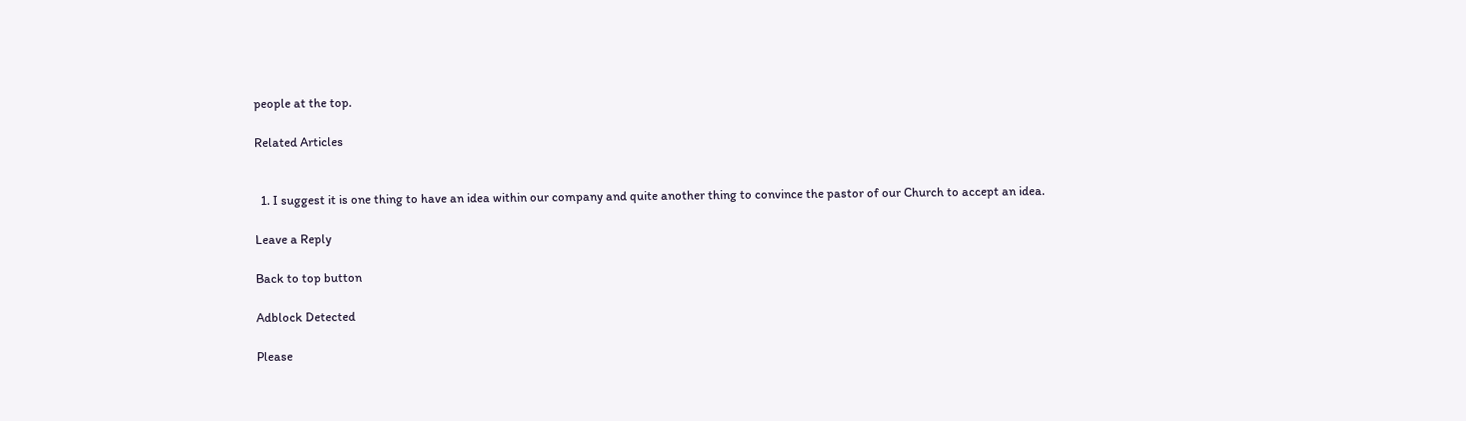people at the top.

Related Articles


  1. I suggest it is one thing to have an idea within our company and quite another thing to convince the pastor of our Church to accept an idea.

Leave a Reply

Back to top button

Adblock Detected

Please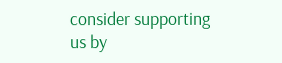consider supporting us by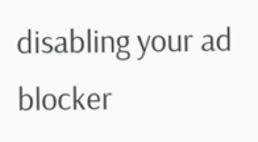disabling your ad blocker